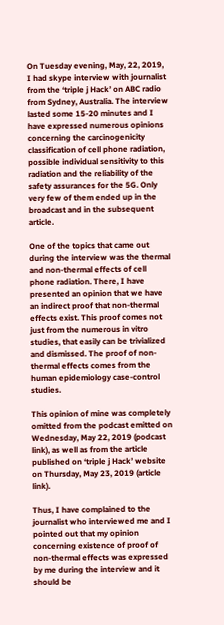On Tuesday evening, May, 22, 2019, I had skype interview with journalist from the ‘triple j Hack’ on ABC radio from Sydney, Australia. The interview lasted some 15-20 minutes and I have expressed numerous opinions concerning the carcinogenicity classification of cell phone radiation, possible individual sensitivity to this radiation and the reliability of the safety assurances for the 5G. Only very few of them ended up in the broadcast and in the subsequent article.

One of the topics that came out during the interview was the thermal and non-thermal effects of cell phone radiation. There, I have presented an opinion that we have an indirect proof that non-thermal effects exist. This proof comes not just from the numerous in vitro studies, that easily can be trivialized and dismissed. The proof of non-thermal effects comes from the human epidemiology case-control studies.

This opinion of mine was completely omitted from the podcast emitted on Wednesday, May 22, 2019 (podcast link), as well as from the article published on ‘triple j Hack’ website on Thursday, May 23, 2019 (article link).

Thus, I have complained to the journalist who interviewed me and I pointed out that my opinion concerning existence of proof of non-thermal effects was expressed by me during the interview and it should be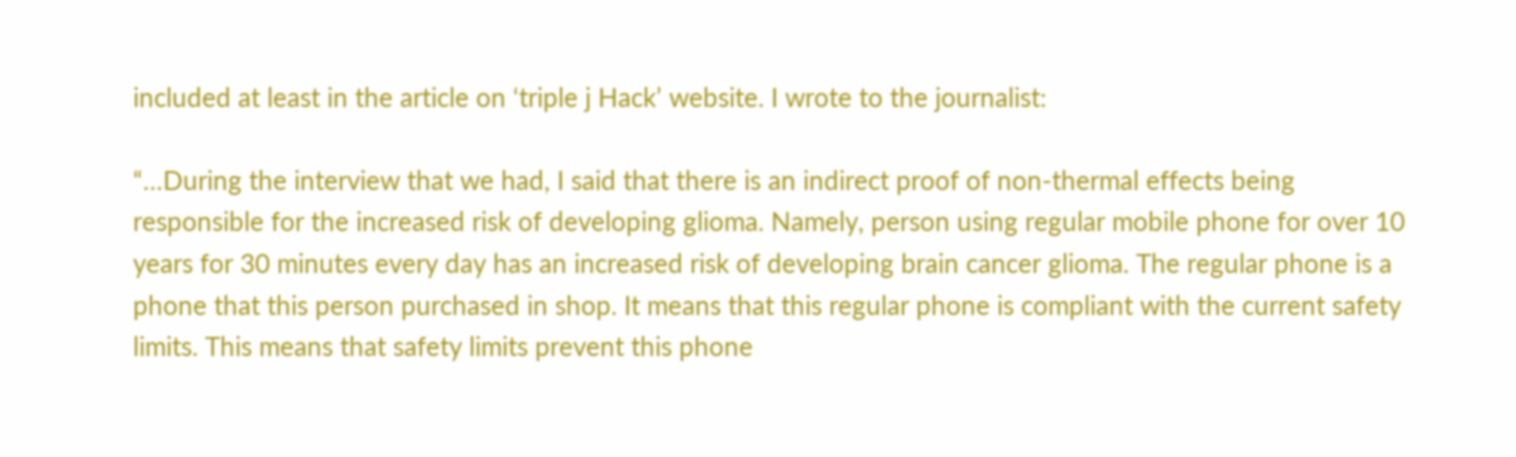included at least in the article on ‘triple j Hack’ website. I wrote to the journalist:

“…During the interview that we had, I said that there is an indirect proof of non-thermal effects being responsible for the increased risk of developing glioma. Namely, person using regular mobile phone for over 10 years for 30 minutes every day has an increased risk of developing brain cancer glioma. The regular phone is a phone that this person purchased in shop. It means that this regular phone is compliant with the current safety limits. This means that safety limits prevent this phone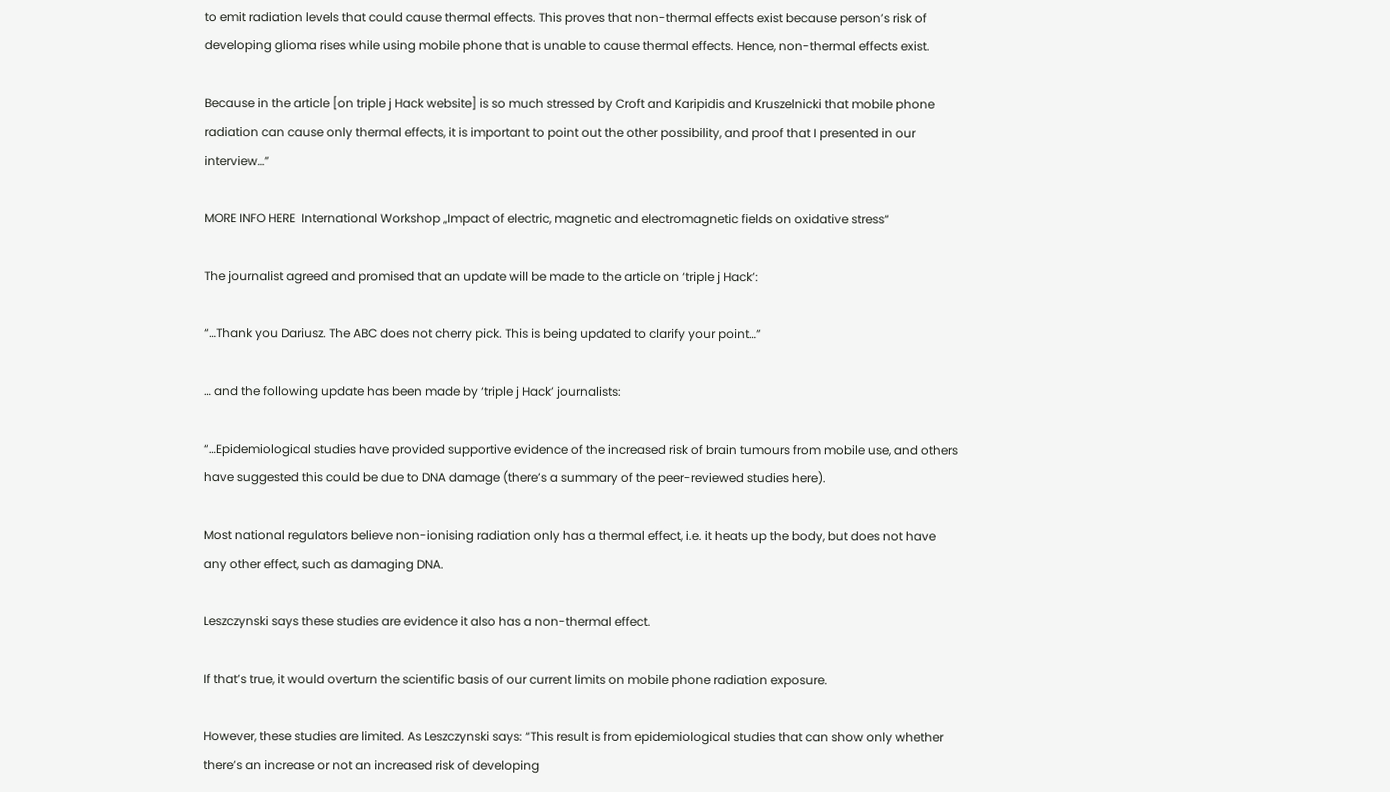to emit radiation levels that could cause thermal effects. This proves that non-thermal effects exist because person’s risk of developing glioma rises while using mobile phone that is unable to cause thermal effects. Hence, non-thermal effects exist.

Because in the article [on triple j Hack website] is so much stressed by Croft and Karipidis and Kruszelnicki that mobile phone radiation can cause only thermal effects, it is important to point out the other possibility, and proof that I presented in our interview…”

MORE INFO HERE  International Workshop „Impact of electric, magnetic and electromagnetic fields on oxidative stress“

The journalist agreed and promised that an update will be made to the article on ‘triple j Hack’:

“…Thank you Dariusz. The ABC does not cherry pick. This is being updated to clarify your point…”

… and the following update has been made by ‘triple j Hack’ journalists:

“…Epidemiological studies have provided supportive evidence of the increased risk of brain tumours from mobile use, and others have suggested this could be due to DNA damage (there’s a summary of the peer-reviewed studies here).

Most national regulators believe non-ionising radiation only has a thermal effect, i.e. it heats up the body, but does not have any other effect, such as damaging DNA.

Leszczynski says these studies are evidence it also has a non-thermal effect.

If that’s true, it would overturn the scientific basis of our current limits on mobile phone radiation exposure.

However, these studies are limited. As Leszczynski says: “This result is from epidemiological studies that can show only whether there’s an increase or not an increased risk of developing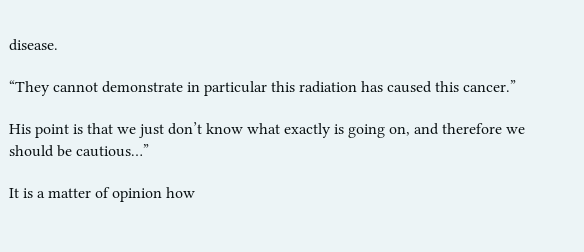disease.

“They cannot demonstrate in particular this radiation has caused this cancer.”

His point is that we just don’t know what exactly is going on, and therefore we should be cautious…”

It is a matter of opinion how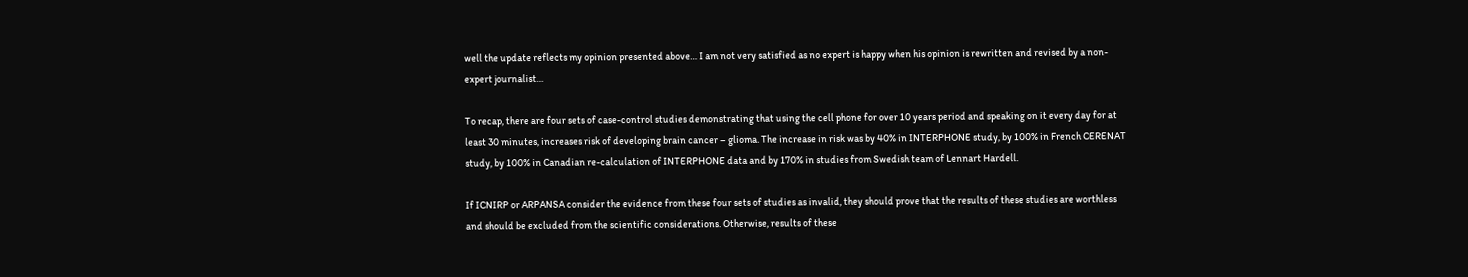well the update reflects my opinion presented above… I am not very satisfied as no expert is happy when his opinion is rewritten and revised by a non-expert journalist…

To recap, there are four sets of case-control studies demonstrating that using the cell phone for over 10 years period and speaking on it every day for at least 30 minutes, increases risk of developing brain cancer – glioma. The increase in risk was by 40% in INTERPHONE study, by 100% in French CERENAT study, by 100% in Canadian re-calculation of INTERPHONE data and by 170% in studies from Swedish team of Lennart Hardell.

If ICNIRP or ARPANSA consider the evidence from these four sets of studies as invalid, they should prove that the results of these studies are worthless and should be excluded from the scientific considerations. Otherwise, results of these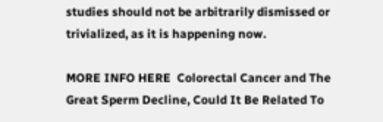studies should not be arbitrarily dismissed or trivialized, as it is happening now.

MORE INFO HERE  Colorectal Cancer and The Great Sperm Decline, Could It Be Related To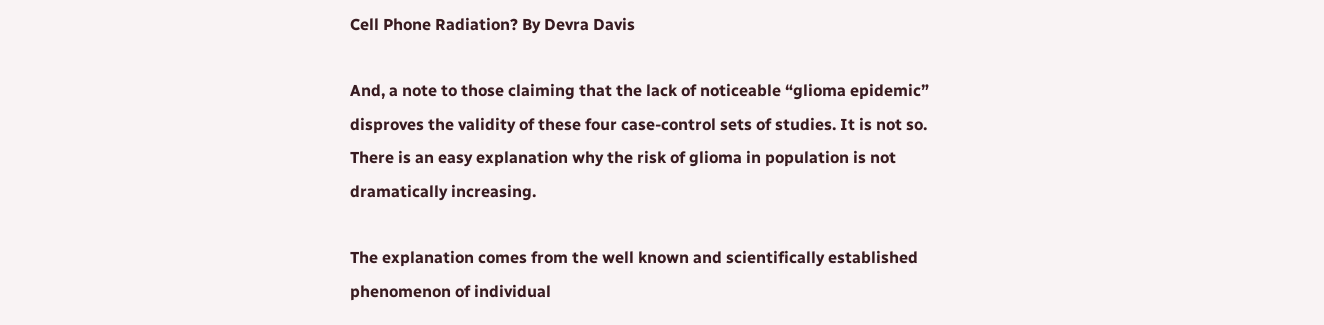Cell Phone Radiation? By Devra Davis

And, a note to those claiming that the lack of noticeable “glioma epidemic” disproves the validity of these four case-control sets of studies. It is not so. There is an easy explanation why the risk of glioma in population is not dramatically increasing.

The explanation comes from the well known and scientifically established phenomenon of individual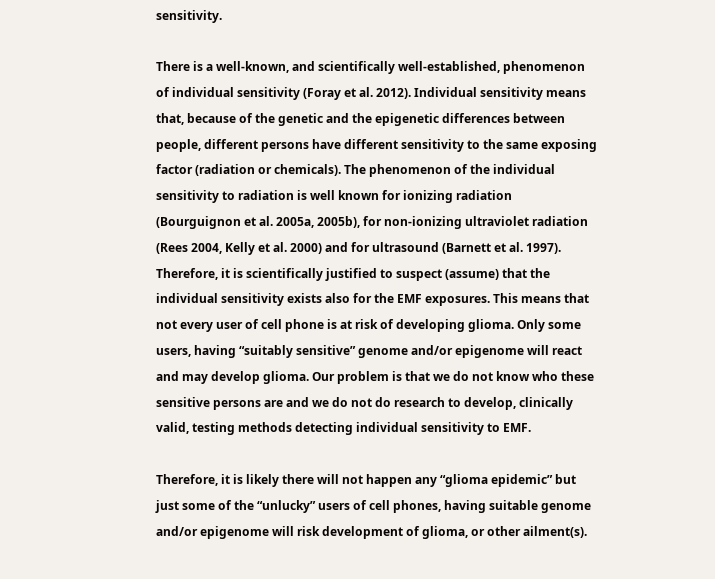sensitivity.

There is a well-known, and scientifically well-established, phenomenon of individual sensitivity (Foray et al. 2012). Individual sensitivity means that, because of the genetic and the epigenetic differences between people, different persons have different sensitivity to the same exposing factor (radiation or chemicals). The phenomenon of the individual sensitivity to radiation is well known for ionizing radiation (Bourguignon et al. 2005a, 2005b), for non-ionizing ultraviolet radiation (Rees 2004, Kelly et al. 2000) and for ultrasound (Barnett et al. 1997). Therefore, it is scientifically justified to suspect (assume) that the individual sensitivity exists also for the EMF exposures. This means that not every user of cell phone is at risk of developing glioma. Only some users, having “suitably sensitive” genome and/or epigenome will react and may develop glioma. Our problem is that we do not know who these sensitive persons are and we do not do research to develop, clinically valid, testing methods detecting individual sensitivity to EMF.

Therefore, it is likely there will not happen any “glioma epidemic” but just some of the “unlucky” users of cell phones, having suitable genome and/or epigenome will risk development of glioma, or other ailment(s).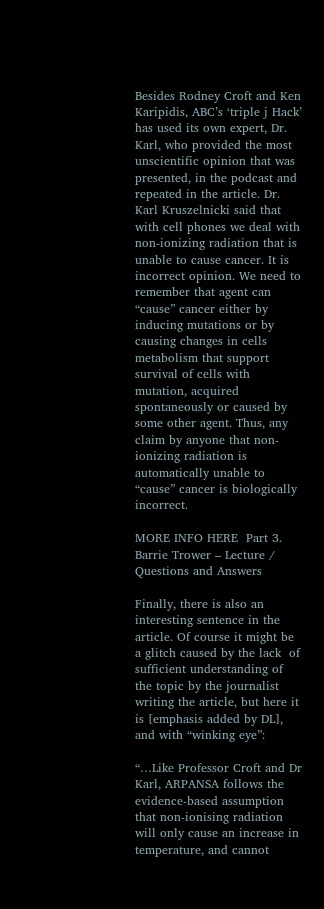Besides Rodney Croft and Ken Karipidis, ABC’s ‘triple j Hack’ has used its own expert, Dr. Karl, who provided the most unscientific opinion that was presented, in the podcast and repeated in the article. Dr. Karl Kruszelnicki said that with cell phones we deal with non-ionizing radiation that is unable to cause cancer. It is incorrect opinion. We need to remember that agent can “cause” cancer either by inducing mutations or by causing changes in cells metabolism that support survival of cells with mutation, acquired spontaneously or caused by some other agent. Thus, any claim by anyone that non-ionizing radiation is automatically unable to “cause” cancer is biologically incorrect.

MORE INFO HERE  Part 3. Barrie Trower – Lecture / Questions and Answers

Finally, there is also an interesting sentence in the article. Of course it might be a glitch caused by the lack  of sufficient understanding of the topic by the journalist writing the article, but here it is [emphasis added by DL], and with “winking eye”:

“…Like Professor Croft and Dr Karl, ARPANSA follows the evidence-based assumption that non-ionising radiation will only cause an increase in temperature, and cannot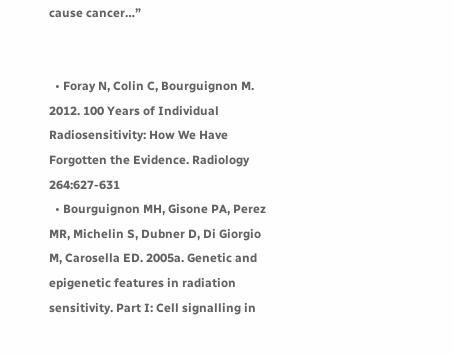cause cancer…”


  • Foray N, Colin C, Bourguignon M. 2012. 100 Years of Individual Radiosensitivity: How We Have Forgotten the Evidence. Radiology 264:627-631
  • Bourguignon MH, Gisone PA, Perez MR, Michelin S, Dubner D, Di Giorgio M, Carosella ED. 2005a. Genetic and epigenetic features in radiation sensitivity. Part I: Cell signalling in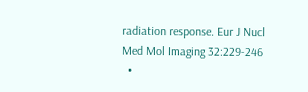radiation response. Eur J Nucl Med Mol Imaging 32:229-246
  •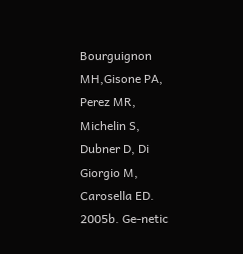Bourguignon MH,Gisone PA, Perez MR, Michelin S, Dubner D, Di Giorgio M, Carosella ED. 2005b. Ge-netic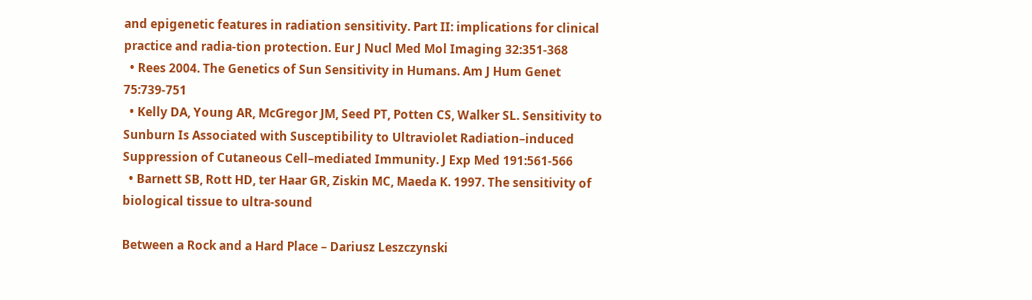and epigenetic features in radiation sensitivity. Part II: implications for clinical practice and radia-tion protection. Eur J Nucl Med Mol Imaging 32:351-368
  • Rees 2004. The Genetics of Sun Sensitivity in Humans. Am J Hum Genet 75:739-751
  • Kelly DA, Young AR, McGregor JM, Seed PT, Potten CS, Walker SL. Sensitivity to Sunburn Is Associated with Susceptibility to Ultraviolet Radiation–induced Suppression of Cutaneous Cell–mediated Immunity. J Exp Med 191:561-566
  • Barnett SB, Rott HD, ter Haar GR, Ziskin MC, Maeda K. 1997. The sensitivity of biological tissue to ultra-sound

Between a Rock and a Hard Place – Dariusz Leszczynski